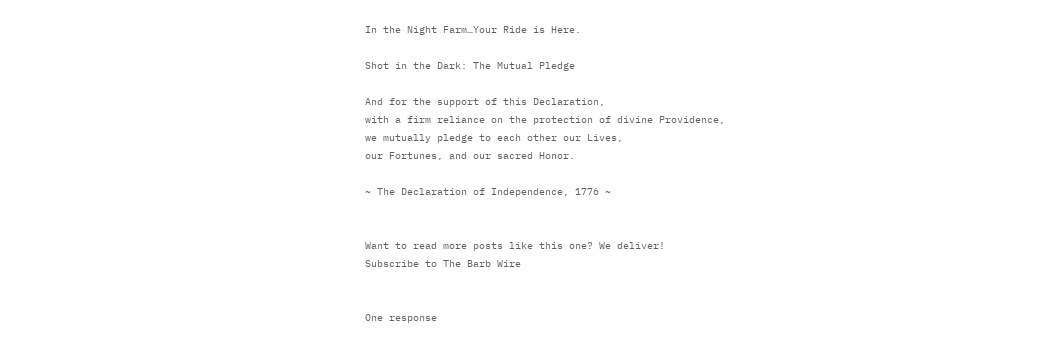In the Night Farm…Your Ride is Here.

Shot in the Dark: The Mutual Pledge

And for the support of this Declaration,
with a firm reliance on the protection of divine Providence,
we mutually pledge to each other our Lives,
our Fortunes, and our sacred Honor.

~ The Declaration of Independence, 1776 ~


Want to read more posts like this one? We deliver!
Subscribe to The Barb Wire


One response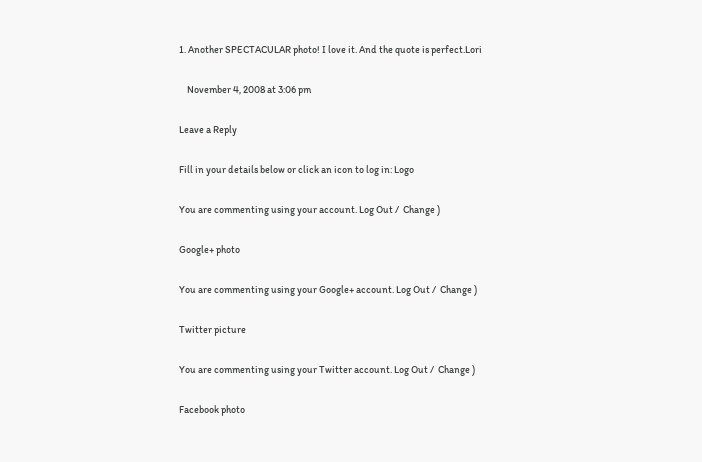1. Another SPECTACULAR photo! I love it. And the quote is perfect.Lori

    November 4, 2008 at 3:06 pm

Leave a Reply

Fill in your details below or click an icon to log in: Logo

You are commenting using your account. Log Out /  Change )

Google+ photo

You are commenting using your Google+ account. Log Out /  Change )

Twitter picture

You are commenting using your Twitter account. Log Out /  Change )

Facebook photo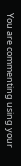You are commenting using your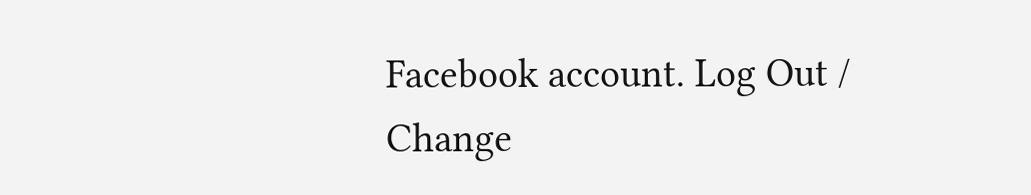Facebook account. Log Out /  Change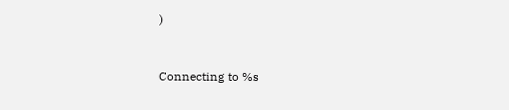)


Connecting to %s